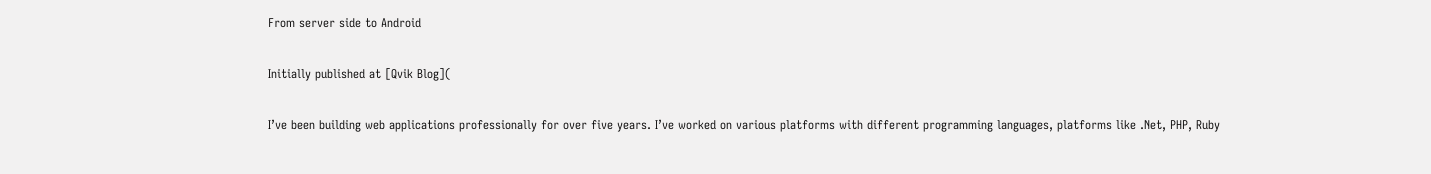From server side to Android

Initially published at [Qvik Blog](

I’ve been building web applications professionally for over five years. I’ve worked on various platforms with different programming languages, platforms like .Net, PHP, Ruby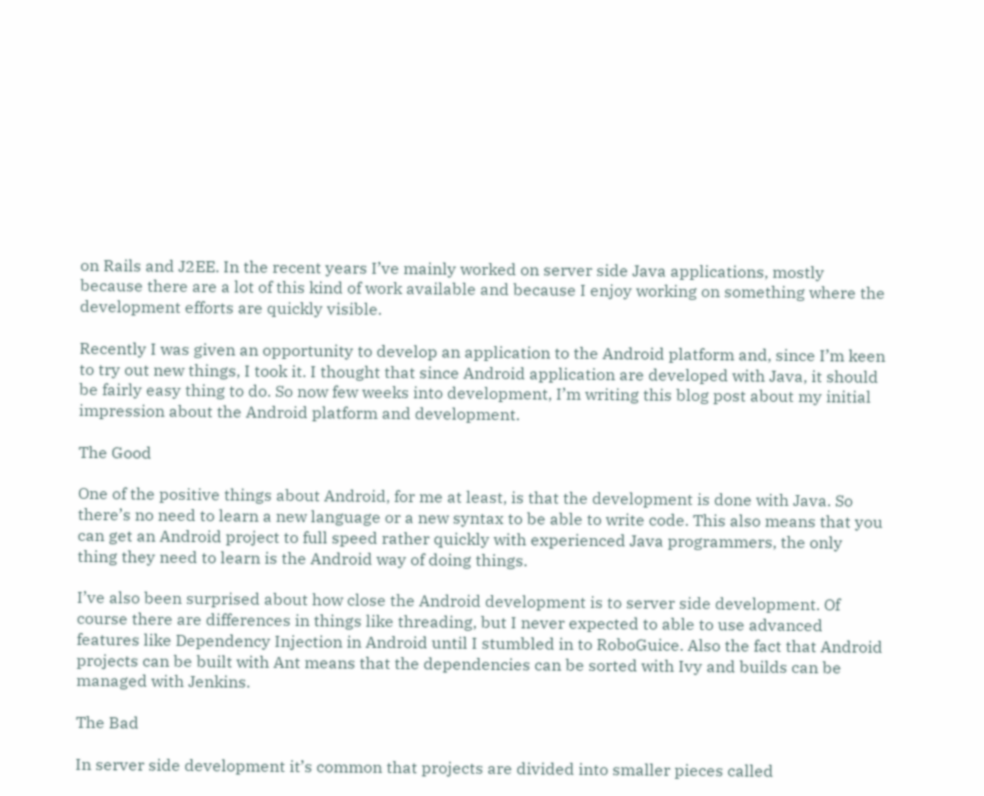on Rails and J2EE. In the recent years I’ve mainly worked on server side Java applications, mostly because there are a lot of this kind of work available and because I enjoy working on something where the development efforts are quickly visible.

Recently I was given an opportunity to develop an application to the Android platform and, since I’m keen to try out new things, I took it. I thought that since Android application are developed with Java, it should be fairly easy thing to do. So now few weeks into development, I’m writing this blog post about my initial impression about the Android platform and development.

The Good

One of the positive things about Android, for me at least, is that the development is done with Java. So there’s no need to learn a new language or a new syntax to be able to write code. This also means that you can get an Android project to full speed rather quickly with experienced Java programmers, the only thing they need to learn is the Android way of doing things.

I’ve also been surprised about how close the Android development is to server side development. Of course there are differences in things like threading, but I never expected to able to use advanced features like Dependency Injection in Android until I stumbled in to RoboGuice. Also the fact that Android projects can be built with Ant means that the dependencies can be sorted with Ivy and builds can be managed with Jenkins.

The Bad

In server side development it’s common that projects are divided into smaller pieces called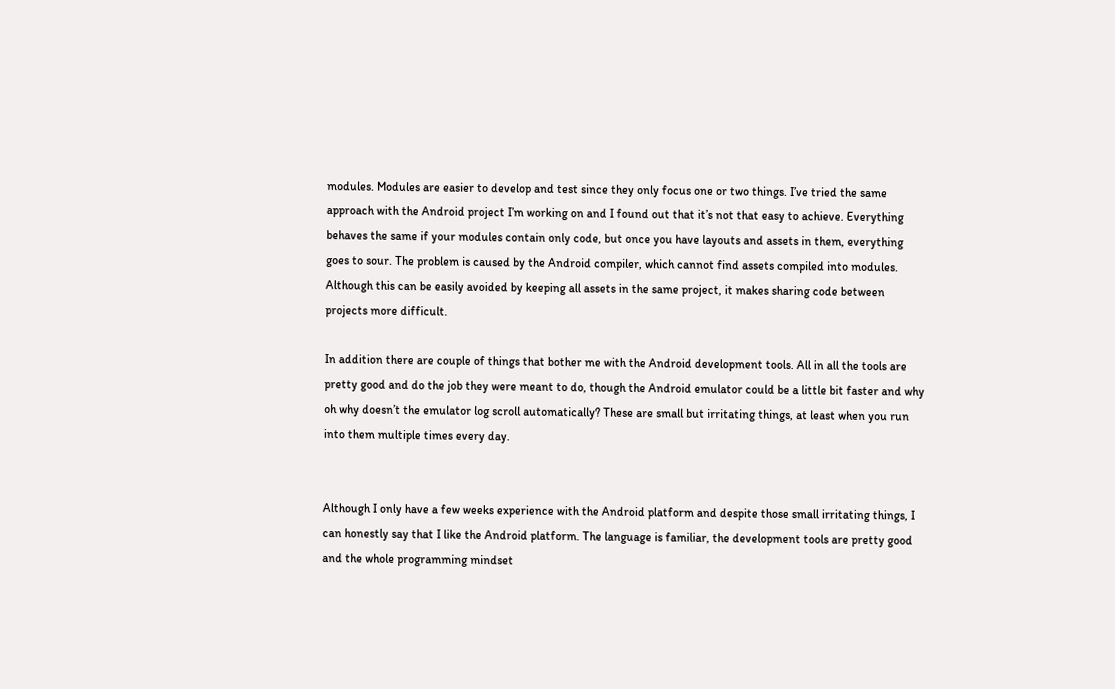modules. Modules are easier to develop and test since they only focus one or two things. I’ve tried the same approach with the Android project I’m working on and I found out that it’s not that easy to achieve. Everything behaves the same if your modules contain only code, but once you have layouts and assets in them, everything goes to sour. The problem is caused by the Android compiler, which cannot find assets compiled into modules. Although this can be easily avoided by keeping all assets in the same project, it makes sharing code between projects more difficult.

In addition there are couple of things that bother me with the Android development tools. All in all the tools are pretty good and do the job they were meant to do, though the Android emulator could be a little bit faster and why oh why doesn’t the emulator log scroll automatically? These are small but irritating things, at least when you run into them multiple times every day.


Although I only have a few weeks experience with the Android platform and despite those small irritating things, I can honestly say that I like the Android platform. The language is familiar, the development tools are pretty good and the whole programming mindset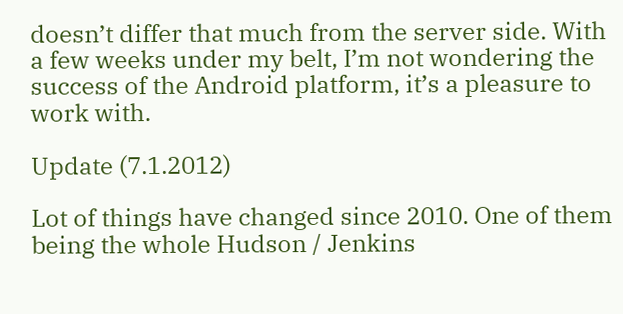doesn’t differ that much from the server side. With a few weeks under my belt, I’m not wondering the success of the Android platform, it’s a pleasure to work with.

Update (7.1.2012)

Lot of things have changed since 2010. One of them being the whole Hudson / Jenkins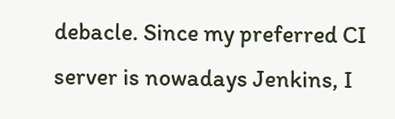debacle. Since my preferred CI server is nowadays Jenkins, I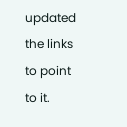updated the links to point to it.